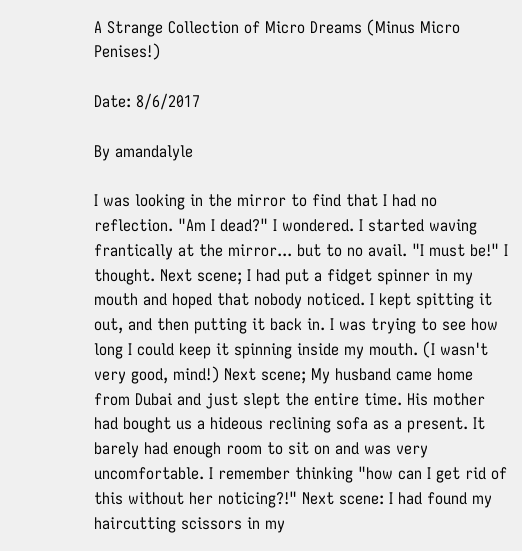A Strange Collection of Micro Dreams (Minus Micro Penises!)

Date: 8/6/2017

By amandalyle

I was looking in the mirror to find that I had no reflection. "Am I dead?" I wondered. I started waving frantically at the mirror... but to no avail. "I must be!" I thought. Next scene; I had put a fidget spinner in my mouth and hoped that nobody noticed. I kept spitting it out, and then putting it back in. I was trying to see how long I could keep it spinning inside my mouth. (I wasn't very good, mind!) Next scene; My husband came home from Dubai and just slept the entire time. His mother had bought us a hideous reclining sofa as a present. It barely had enough room to sit on and was very uncomfortable. I remember thinking "how can I get rid of this without her noticing?!" Next scene: I had found my haircutting scissors in my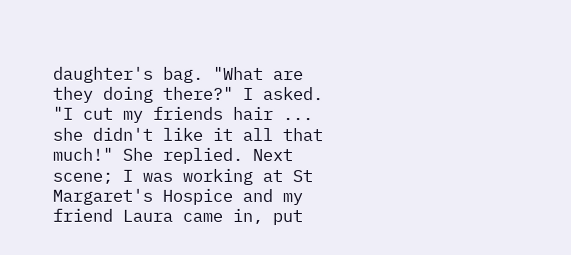daughter's bag. "What are they doing there?" I asked. "I cut my friends hair ... she didn't like it all that much!" She replied. Next scene; I was working at St Margaret's Hospice and my friend Laura came in, put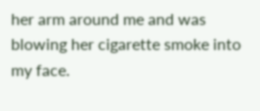her arm around me and was blowing her cigarette smoke into my face.